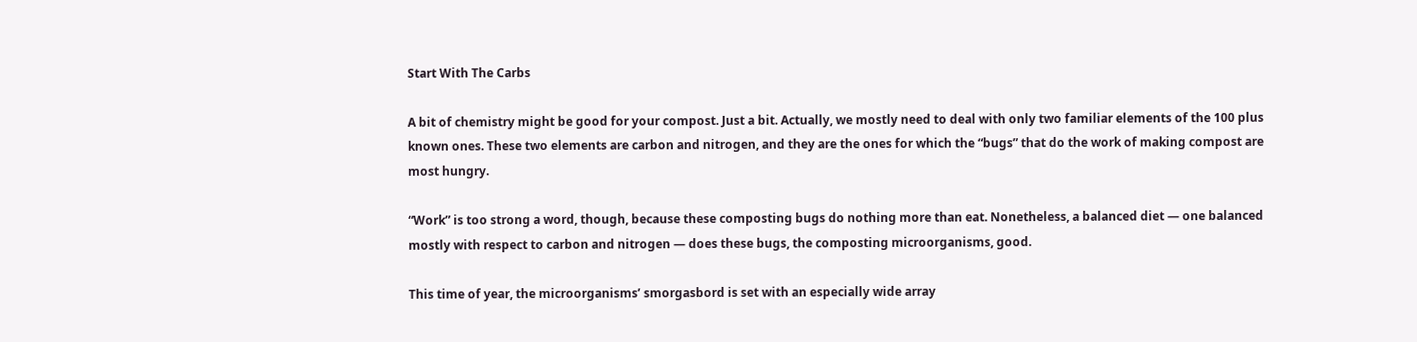Start With The Carbs

A bit of chemistry might be good for your compost. Just a bit. Actually, we mostly need to deal with only two familiar elements of the 100 plus known ones. These two elements are carbon and nitrogen, and they are the ones for which the “bugs” that do the work of making compost are most hungry.

“Work” is too strong a word, though, because these composting bugs do nothing more than eat. Nonetheless, a balanced diet — one balanced mostly with respect to carbon and nitrogen — does these bugs, the composting microorganisms, good.

This time of year, the microorganisms’ smorgasbord is set with an especially wide array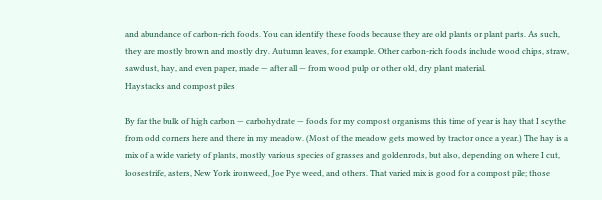and abundance of carbon-rich foods. You can identify these foods because they are old plants or plant parts. As such, they are mostly brown and mostly dry. Autumn leaves, for example. Other carbon-rich foods include wood chips, straw, sawdust, hay, and even paper, made — after all — from wood pulp or other old, dry plant material.
Haystacks and compost piles

By far the bulk of high carbon — carbohydrate — foods for my compost organisms this time of year is hay that I scythe from odd corners here and there in my meadow. (Most of the meadow gets mowed by tractor once a year.) The hay is a mix of a wide variety of plants, mostly various species of grasses and goldenrods, but also, depending on where I cut, loosestrife, asters, New York ironweed, Joe Pye weed, and others. That varied mix is good for a compost pile; those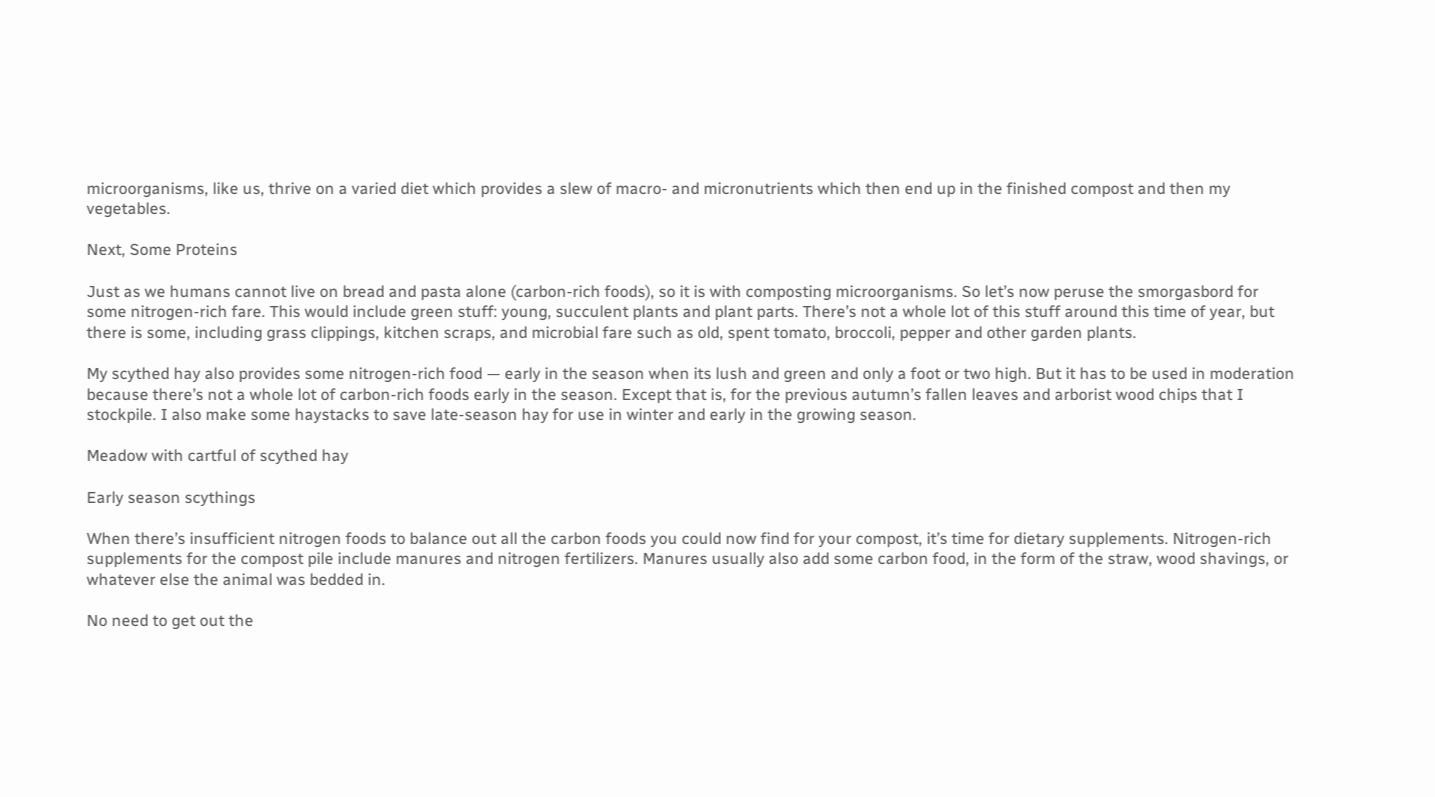microorganisms, like us, thrive on a varied diet which provides a slew of macro- and micronutrients which then end up in the finished compost and then my vegetables.

Next, Some Proteins

Just as we humans cannot live on bread and pasta alone (carbon-rich foods), so it is with composting microorganisms. So let’s now peruse the smorgasbord for some nitrogen-rich fare. This would include green stuff: young, succulent plants and plant parts. There’s not a whole lot of this stuff around this time of year, but there is some, including grass clippings, kitchen scraps, and microbial fare such as old, spent tomato, broccoli, pepper and other garden plants.

My scythed hay also provides some nitrogen-rich food — early in the season when its lush and green and only a foot or two high. But it has to be used in moderation because there’s not a whole lot of carbon-rich foods early in the season. Except that is, for the previous autumn’s fallen leaves and arborist wood chips that I stockpile. I also make some haystacks to save late-season hay for use in winter and early in the growing season.

Meadow with cartful of scythed hay

Early season scythings

When there’s insufficient nitrogen foods to balance out all the carbon foods you could now find for your compost, it’s time for dietary supplements. Nitrogen-rich supplements for the compost pile include manures and nitrogen fertilizers. Manures usually also add some carbon food, in the form of the straw, wood shavings, or whatever else the animal was bedded in.

No need to get out the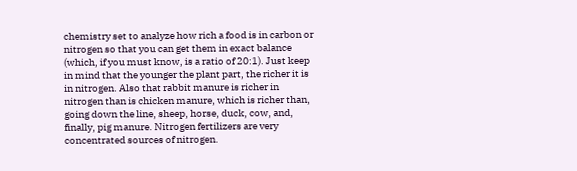chemistry set to analyze how rich a food is in carbon or nitrogen so that you can get them in exact balance (which, if you must know, is a ratio of 20:1). Just keep in mind that the younger the plant part, the richer it is in nitrogen. Also that rabbit manure is richer in nitrogen than is chicken manure, which is richer than, going down the line, sheep, horse, duck, cow, and, finally, pig manure. Nitrogen fertilizers are very concentrated sources of nitrogen.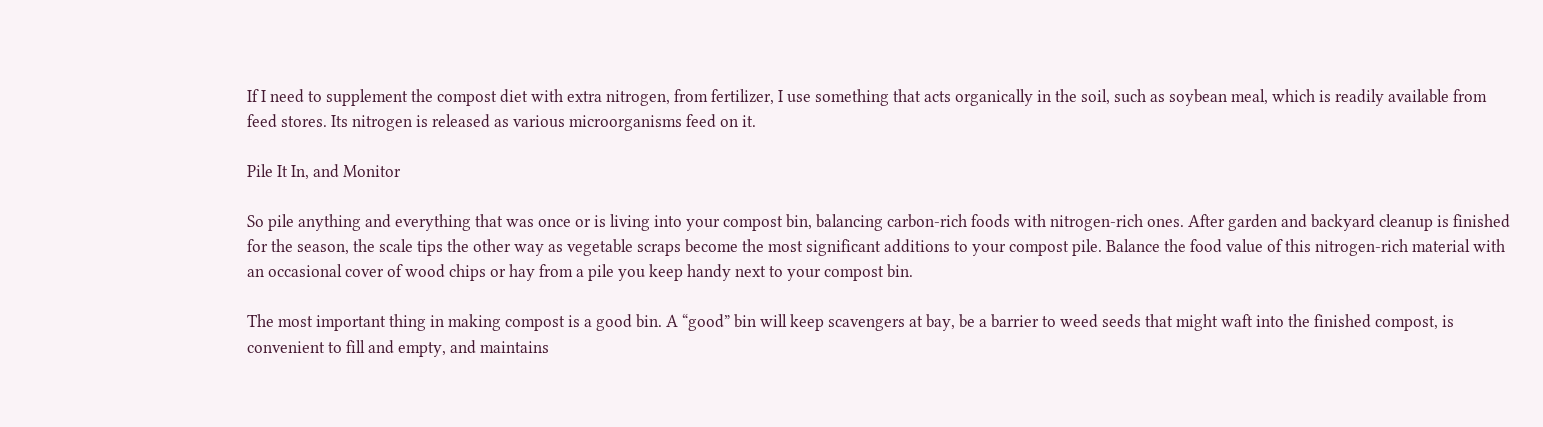If I need to supplement the compost diet with extra nitrogen, from fertilizer, I use something that acts organically in the soil, such as soybean meal, which is readily available from feed stores. Its nitrogen is released as various microorganisms feed on it.

Pile It In, and Monitor

So pile anything and everything that was once or is living into your compost bin, balancing carbon-rich foods with nitrogen-rich ones. After garden and backyard cleanup is finished for the season, the scale tips the other way as vegetable scraps become the most significant additions to your compost pile. Balance the food value of this nitrogen-rich material with an occasional cover of wood chips or hay from a pile you keep handy next to your compost bin.

The most important thing in making compost is a good bin. A “good” bin will keep scavengers at bay, be a barrier to weed seeds that might waft into the finished compost, is convenient to fill and empty, and maintains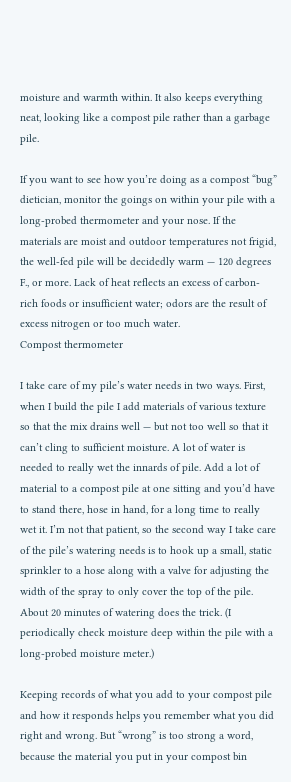moisture and warmth within. It also keeps everything neat, looking like a compost pile rather than a garbage pile.

If you want to see how you’re doing as a compost “bug” dietician, monitor the goings on within your pile with a long-probed thermometer and your nose. If the materials are moist and outdoor temperatures not frigid, the well-fed pile will be decidedly warm — 120 degrees F., or more. Lack of heat reflects an excess of carbon-rich foods or insufficient water; odors are the result of excess nitrogen or too much water.
Compost thermometer

I take care of my pile’s water needs in two ways. First, when I build the pile I add materials of various texture so that the mix drains well — but not too well so that it can’t cling to sufficient moisture. A lot of water is needed to really wet the innards of pile. Add a lot of material to a compost pile at one sitting and you’d have to stand there, hose in hand, for a long time to really wet it. I’m not that patient, so the second way I take care of the pile’s watering needs is to hook up a small, static sprinkler to a hose along with a valve for adjusting the width of the spray to only cover the top of the pile. About 20 minutes of watering does the trick. (I periodically check moisture deep within the pile with a long-probed moisture meter.)

Keeping records of what you add to your compost pile and how it responds helps you remember what you did right and wrong. But “wrong” is too strong a word, because the material you put in your compost bin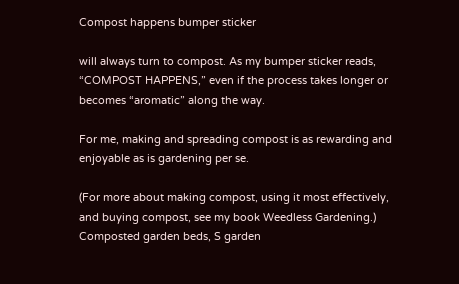Compost happens bumper sticker

will always turn to compost. As my bumper sticker reads, “COMPOST HAPPENS,” even if the process takes longer or becomes “aromatic” along the way.

For me, making and spreading compost is as rewarding and enjoyable as is gardening per se.

(For more about making compost, using it most effectively, and buying compost, see my book Weedless Gardening.)
Composted garden beds, S garden